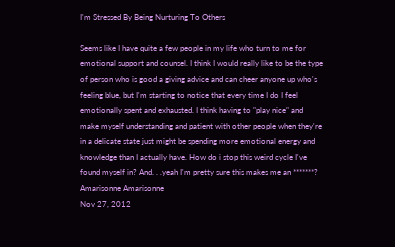I'm Stressed By Being Nurturing To Others

Seems like I have quite a few people in my life who turn to me for emotional support and counsel. I think I would really like to be the type of person who is good a giving advice and can cheer anyone up who's feeling blue, but I'm starting to notice that every time I do I feel emotionally spent and exhausted. I think having to "play nice" and make myself understanding and patient with other people when they're in a delicate state just might be spending more emotional energy and knowledge than I actually have. How do i stop this weird cycle I've found myself in? And. . .yeah I'm pretty sure this makes me an *******?
Amarisonne Amarisonne
Nov 27, 2012